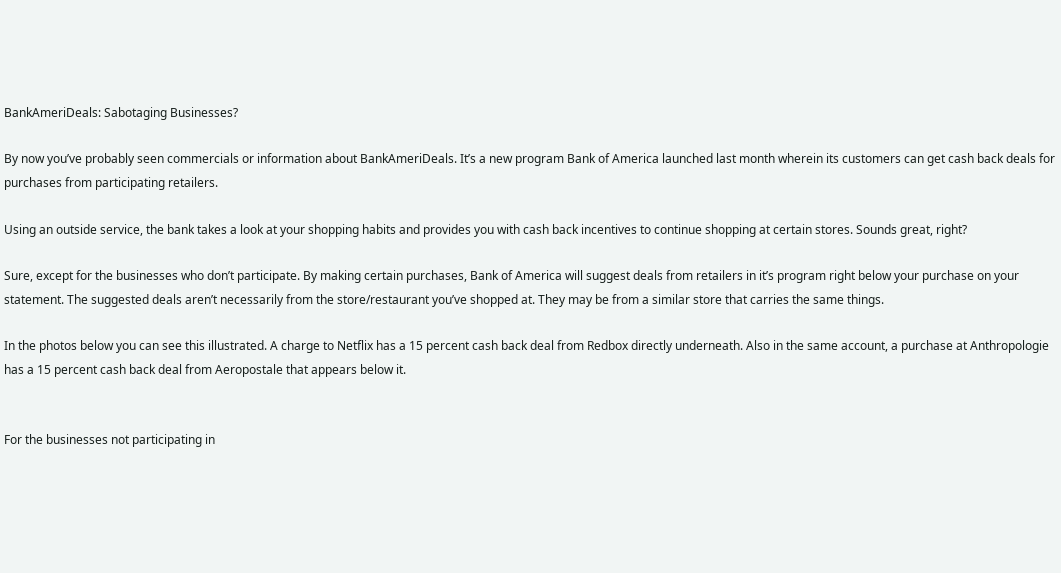BankAmeriDeals: Sabotaging Businesses?

By now you’ve probably seen commercials or information about BankAmeriDeals. It’s a new program Bank of America launched last month wherein its customers can get cash back deals for purchases from participating retailers.

Using an outside service, the bank takes a look at your shopping habits and provides you with cash back incentives to continue shopping at certain stores. Sounds great, right?

Sure, except for the businesses who don’t participate. By making certain purchases, Bank of America will suggest deals from retailers in it’s program right below your purchase on your statement. The suggested deals aren’t necessarily from the store/restaurant you’ve shopped at. They may be from a similar store that carries the same things.

In the photos below you can see this illustrated. A charge to Netflix has a 15 percent cash back deal from Redbox directly underneath. Also in the same account, a purchase at Anthropologie has a 15 percent cash back deal from Aeropostale that appears below it.


For the businesses not participating in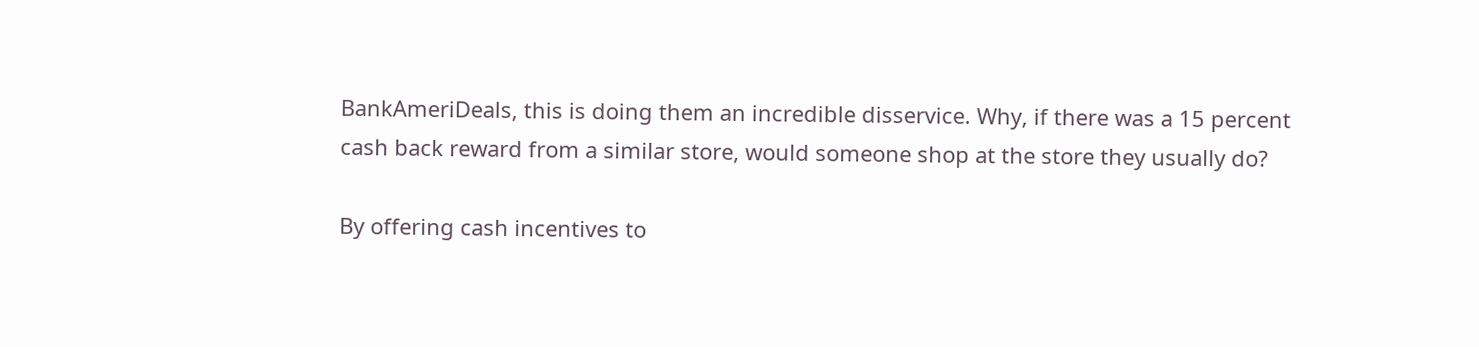BankAmeriDeals, this is doing them an incredible disservice. Why, if there was a 15 percent cash back reward from a similar store, would someone shop at the store they usually do?

By offering cash incentives to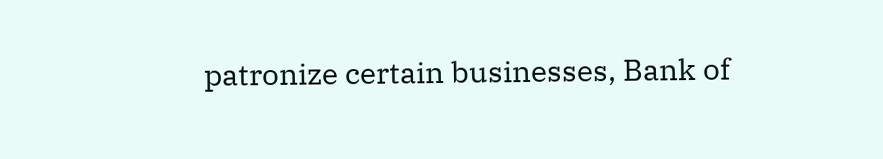patronize certain businesses, Bank of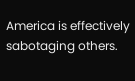America is effectively sabotaging others.